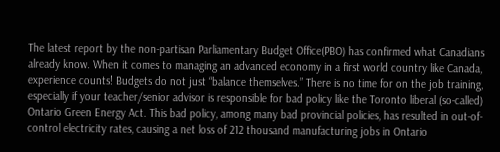The latest report by the non-partisan Parliamentary Budget Office(PBO) has confirmed what Canadians already know. When it comes to managing an advanced economy in a first world country like Canada, experience counts! Budgets do not just “balance themselves.” There is no time for on the job training, especially if your teacher/senior advisor is responsible for bad policy like the Toronto liberal (so-called) Ontario Green Energy Act. This bad policy, among many bad provincial policies, has resulted in out-of- control electricity rates, causing a net loss of 212 thousand manufacturing jobs in Ontario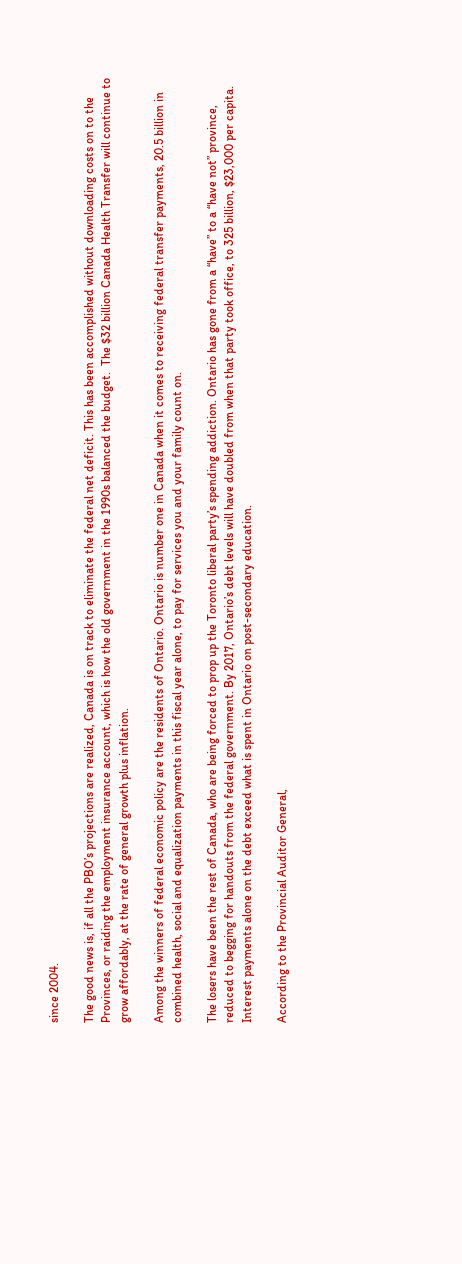since 2004.

The good news is, if all the PBO’s projections are realized, Canada is on track to eliminate the federal net deficit. This has been accomplished without downloading costs on to the Provinces, or raiding the employment insurance account, which is how the old government in the 1990s balanced the budget.  The $32 billion Canada Health Transfer will continue to grow affordably, at the rate of general growth plus inflation.

Among the winners of federal economic policy are the residents of Ontario. Ontario is number one in Canada when it comes to receiving federal transfer payments, 20.5 billion in combined health, social and equalization payments in this fiscal year alone, to pay for services you and your family count on.

The losers have been the rest of Canada, who are being forced to prop up the Toronto liberal party’s spending addiction. Ontario has gone from a “have” to a “have not” province, reduced to begging for handouts from the federal government. By 2017, Ontario’s debt levels will have doubled from when that party took office, to 325 billion, $23,000 per capita. Interest payments alone on the debt exceed what is spent in Ontario on post-secondary education.

According to the Provincial Auditor General,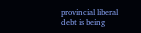provincial liberal debt is being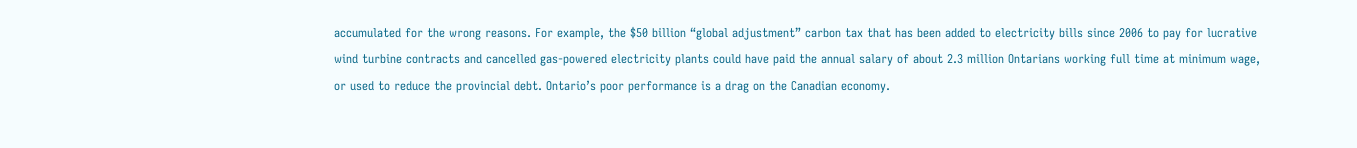accumulated for the wrong reasons. For example, the $50 billion “global adjustment” carbon tax that has been added to electricity bills since 2006 to pay for lucrative wind turbine contracts and cancelled gas-powered electricity plants could have paid the annual salary of about 2.3 million Ontarians working full time at minimum wage, or used to reduce the provincial debt. Ontario’s poor performance is a drag on the Canadian economy.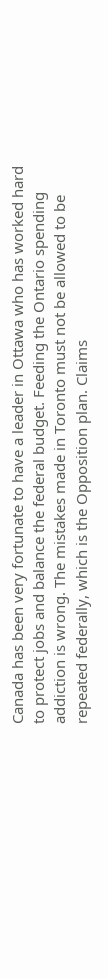Canada has been very fortunate to have a leader in Ottawa who has worked hard to protect jobs and balance the federal budget. Feeding the Ontario spending addiction is wrong. The mistakes made in Toronto must not be allowed to be repeated federally, which is the Opposition plan. Claims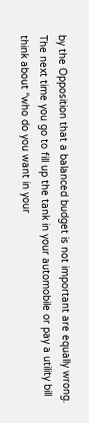by the Opposition that a balanced budget is not important are equally wrong. The next time you go to fill up the tank in your automobile or pay a utility bill think about “who do you want in your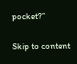pocket?”

Skip to content